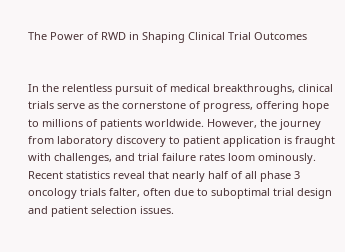The Power of RWD in Shaping Clinical Trial Outcomes


In the relentless pursuit of medical breakthroughs, clinical trials serve as the cornerstone of progress, offering hope to millions of patients worldwide. However, the journey from laboratory discovery to patient application is fraught with challenges, and trial failure rates loom ominously. Recent statistics reveal that nearly half of all phase 3 oncology trials falter, often due to suboptimal trial design and patient selection issues.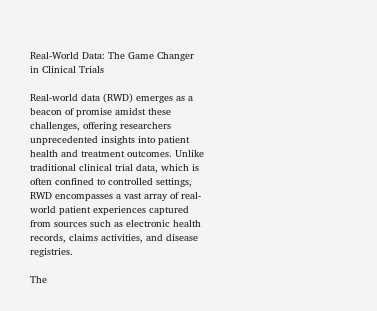Real-World Data: The Game Changer in Clinical Trials

Real-world data (RWD) emerges as a beacon of promise amidst these challenges, offering researchers unprecedented insights into patient health and treatment outcomes. Unlike traditional clinical trial data, which is often confined to controlled settings, RWD encompasses a vast array of real-world patient experiences captured from sources such as electronic health records, claims activities, and disease registries.

The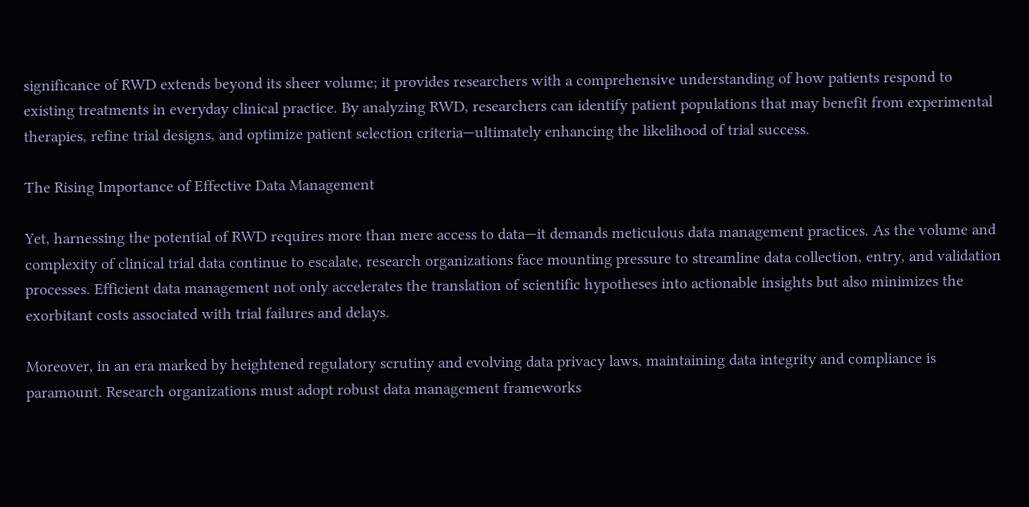significance of RWD extends beyond its sheer volume; it provides researchers with a comprehensive understanding of how patients respond to existing treatments in everyday clinical practice. By analyzing RWD, researchers can identify patient populations that may benefit from experimental therapies, refine trial designs, and optimize patient selection criteria—ultimately enhancing the likelihood of trial success.

The Rising Importance of Effective Data Management

Yet, harnessing the potential of RWD requires more than mere access to data—it demands meticulous data management practices. As the volume and complexity of clinical trial data continue to escalate, research organizations face mounting pressure to streamline data collection, entry, and validation processes. Efficient data management not only accelerates the translation of scientific hypotheses into actionable insights but also minimizes the exorbitant costs associated with trial failures and delays.

Moreover, in an era marked by heightened regulatory scrutiny and evolving data privacy laws, maintaining data integrity and compliance is paramount. Research organizations must adopt robust data management frameworks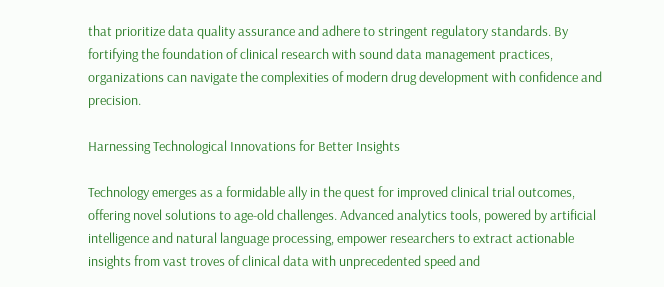that prioritize data quality assurance and adhere to stringent regulatory standards. By fortifying the foundation of clinical research with sound data management practices, organizations can navigate the complexities of modern drug development with confidence and precision.

Harnessing Technological Innovations for Better Insights

Technology emerges as a formidable ally in the quest for improved clinical trial outcomes, offering novel solutions to age-old challenges. Advanced analytics tools, powered by artificial intelligence and natural language processing, empower researchers to extract actionable insights from vast troves of clinical data with unprecedented speed and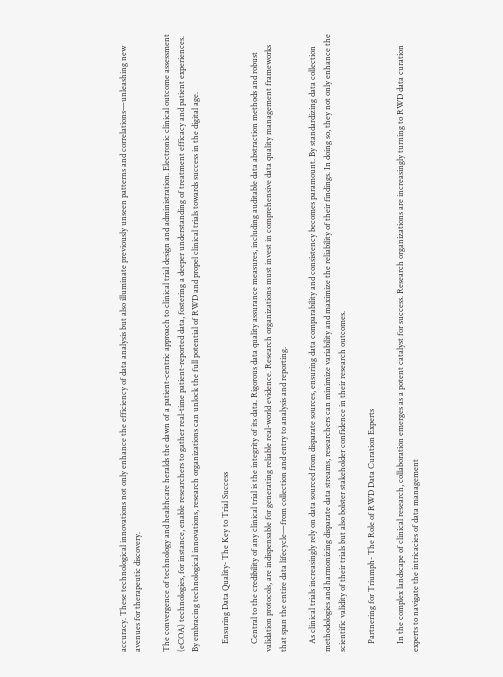accuracy. These technological innovations not only enhance the efficiency of data analysis but also illuminate previously unseen patterns and correlations—unleashing new avenues for therapeutic discovery.

The convergence of technology and healthcare heralds the dawn of a patient-centric approach to clinical trial design and administration. Electronic clinical outcome assessment (eCOA) technologies, for instance, enable researchers to gather real-time patient-reported data, fostering a deeper understanding of treatment efficacy and patient experiences. By embracing technological innovations, research organizations can unlock the full potential of RWD and propel clinical trials towards success in the digital age.

    Ensuring Data Quality- The Key to Trial Success

    Central to the credibility of any clinical trial is the integrity of its data. Rigorous data quality assurance measures, including auditable data abstraction methods and robust validation protocols, are indispensable for generating reliable real-world evidence. Research organizations must invest in comprehensive data quality management frameworks that span the entire data lifecycle—from collection and entry to analysis and reporting.

    As clinical trials increasingly rely on data sourced from disparate sources, ensuring data comparability and consistency becomes paramount. By standardizing data collection methodologies and harmonizing disparate data streams, researchers can minimize variability and maximize the reliability of their findings. In doing so, they not only enhance the scientific validity of their trials but also bolster stakeholder confidence in their research outcomes.

    Partnering for Triumph- The Role of RWD Data Curation Experts

    In the complex landscape of clinical research, collaboration emerges as a potent catalyst for success. Research organizations are increasingly turning to RWD data curation experts to navigate the intricacies of data management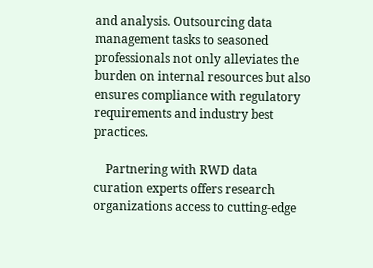and analysis. Outsourcing data management tasks to seasoned professionals not only alleviates the burden on internal resources but also ensures compliance with regulatory requirements and industry best practices.

    Partnering with RWD data curation experts offers research organizations access to cutting-edge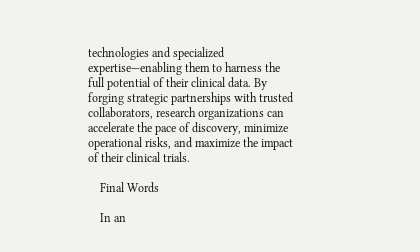technologies and specialized expertise—enabling them to harness the full potential of their clinical data. By forging strategic partnerships with trusted collaborators, research organizations can accelerate the pace of discovery, minimize operational risks, and maximize the impact of their clinical trials.

    Final Words

    In an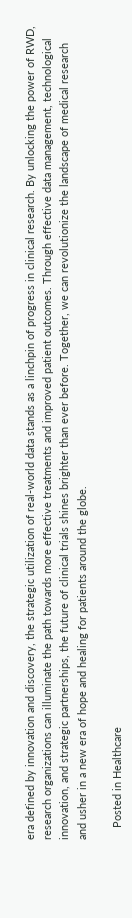era defined by innovation and discovery, the strategic utilization of real-world data stands as a linchpin of progress in clinical research. By unlocking the power of RWD, research organizations can illuminate the path towards more effective treatments and improved patient outcomes. Through effective data management, technological innovation, and strategic partnerships, the future of clinical trials shines brighter than ever before. Together, we can revolutionize the landscape of medical research and usher in a new era of hope and healing for patients around the globe.

    Posted in Healthcare